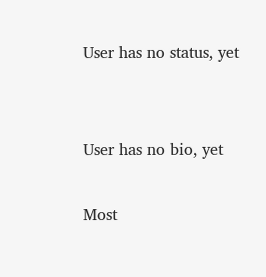User has no status, yet


User has no bio, yet

Most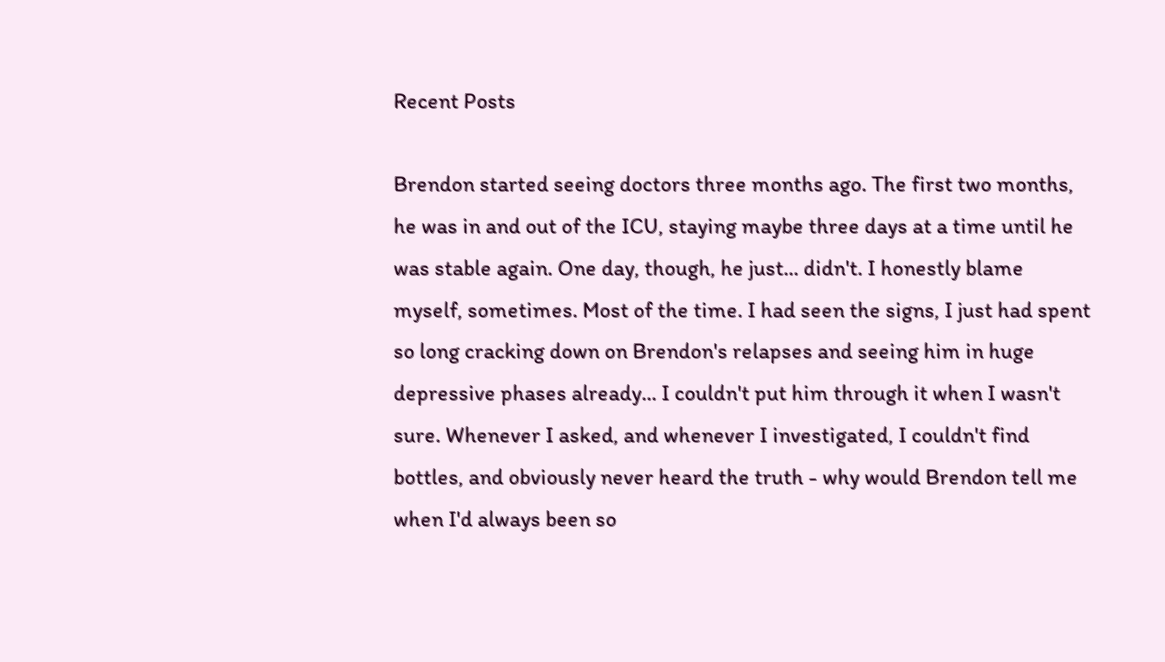Recent Posts

Brendon started seeing doctors three months ago. The first two months, he was in and out of the ICU, staying maybe three days at a time until he was stable again. One day, though, he just... didn't. I honestly blame myself, sometimes. Most of the time. I had seen the signs, I just had spent so long cracking down on Brendon's relapses and seeing him in huge depressive phases already... I couldn't put him through it when I wasn't sure. Whenever I asked, and whenever I investigated, I couldn't find bottles, and obviously never heard the truth - why would Brendon tell me when I'd always been so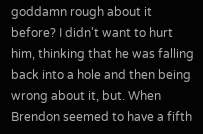goddamn rough about it before? I didn't want to hurt him, thinking that he was falling back into a hole and then being wrong about it, but. When Brendon seemed to have a fifth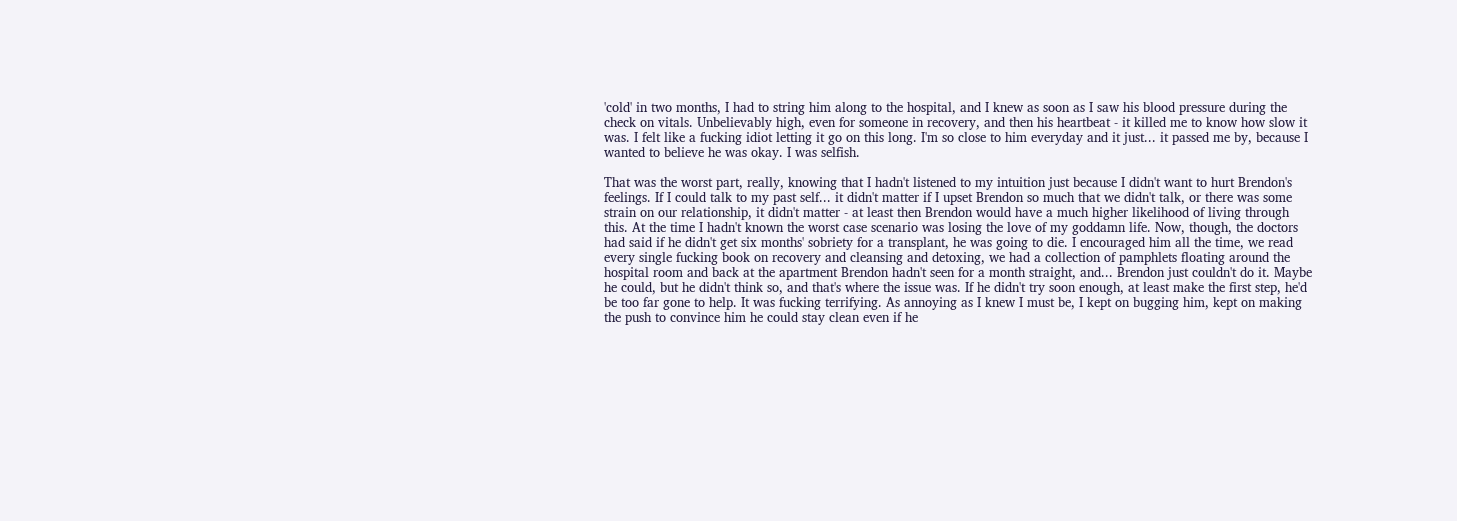'cold' in two months, I had to string him along to the hospital, and I knew as soon as I saw his blood pressure during the check on vitals. Unbelievably high, even for someone in recovery, and then his heartbeat - it killed me to know how slow it was. I felt like a fucking idiot letting it go on this long. I'm so close to him everyday and it just... it passed me by, because I wanted to believe he was okay. I was selfish.

That was the worst part, really, knowing that I hadn't listened to my intuition just because I didn't want to hurt Brendon's feelings. If I could talk to my past self... it didn't matter if I upset Brendon so much that we didn't talk, or there was some strain on our relationship, it didn't matter - at least then Brendon would have a much higher likelihood of living through this. At the time I hadn't known the worst case scenario was losing the love of my goddamn life. Now, though, the doctors had said if he didn't get six months' sobriety for a transplant, he was going to die. I encouraged him all the time, we read every single fucking book on recovery and cleansing and detoxing, we had a collection of pamphlets floating around the hospital room and back at the apartment Brendon hadn't seen for a month straight, and... Brendon just couldn't do it. Maybe he could, but he didn't think so, and that's where the issue was. If he didn't try soon enough, at least make the first step, he'd be too far gone to help. It was fucking terrifying. As annoying as I knew I must be, I kept on bugging him, kept on making the push to convince him he could stay clean even if he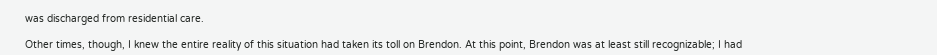was discharged from residential care.

Other times, though, I knew the entire reality of this situation had taken its toll on Brendon. At this point, Brendon was at least still recognizable; I had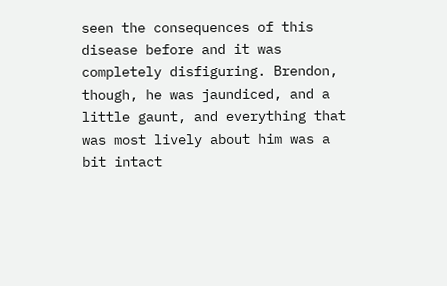seen the consequences of this disease before and it was completely disfiguring. Brendon, though, he was jaundiced, and a little gaunt, and everything that was most lively about him was a bit intact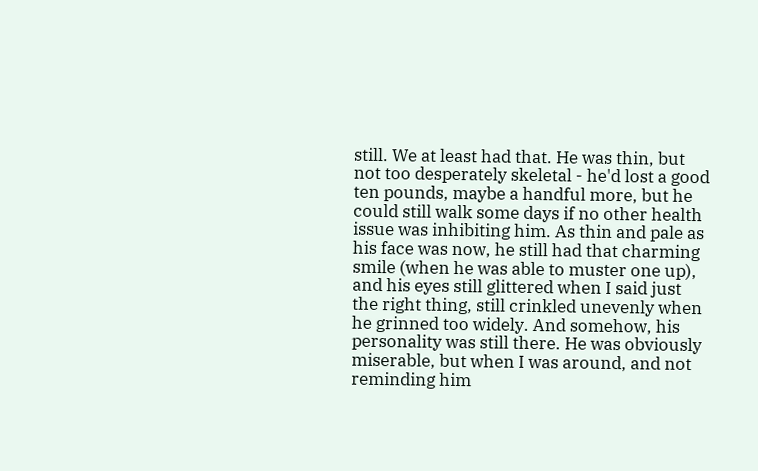still. We at least had that. He was thin, but not too desperately skeletal - he'd lost a good ten pounds, maybe a handful more, but he could still walk some days if no other health issue was inhibiting him. As thin and pale as his face was now, he still had that charming smile (when he was able to muster one up), and his eyes still glittered when I said just the right thing, still crinkled unevenly when he grinned too widely. And somehow, his personality was still there. He was obviously miserable, but when I was around, and not reminding him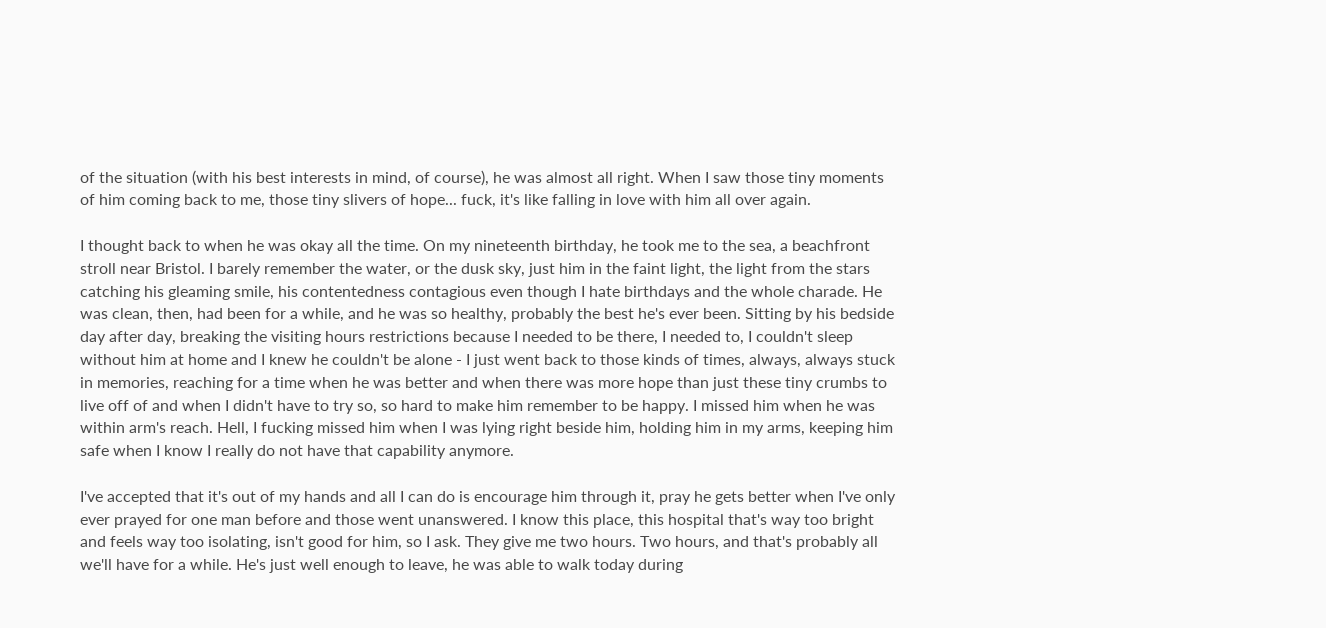of the situation (with his best interests in mind, of course), he was almost all right. When I saw those tiny moments of him coming back to me, those tiny slivers of hope... fuck, it's like falling in love with him all over again.

I thought back to when he was okay all the time. On my nineteenth birthday, he took me to the sea, a beachfront stroll near Bristol. I barely remember the water, or the dusk sky, just him in the faint light, the light from the stars catching his gleaming smile, his contentedness contagious even though I hate birthdays and the whole charade. He was clean, then, had been for a while, and he was so healthy, probably the best he's ever been. Sitting by his bedside day after day, breaking the visiting hours restrictions because I needed to be there, I needed to, I couldn't sleep without him at home and I knew he couldn't be alone - I just went back to those kinds of times, always, always stuck in memories, reaching for a time when he was better and when there was more hope than just these tiny crumbs to live off of and when I didn't have to try so, so hard to make him remember to be happy. I missed him when he was within arm's reach. Hell, I fucking missed him when I was lying right beside him, holding him in my arms, keeping him safe when I know I really do not have that capability anymore.

I've accepted that it's out of my hands and all I can do is encourage him through it, pray he gets better when I've only ever prayed for one man before and those went unanswered. I know this place, this hospital that's way too bright and feels way too isolating, isn't good for him, so I ask. They give me two hours. Two hours, and that's probably all we'll have for a while. He's just well enough to leave, he was able to walk today during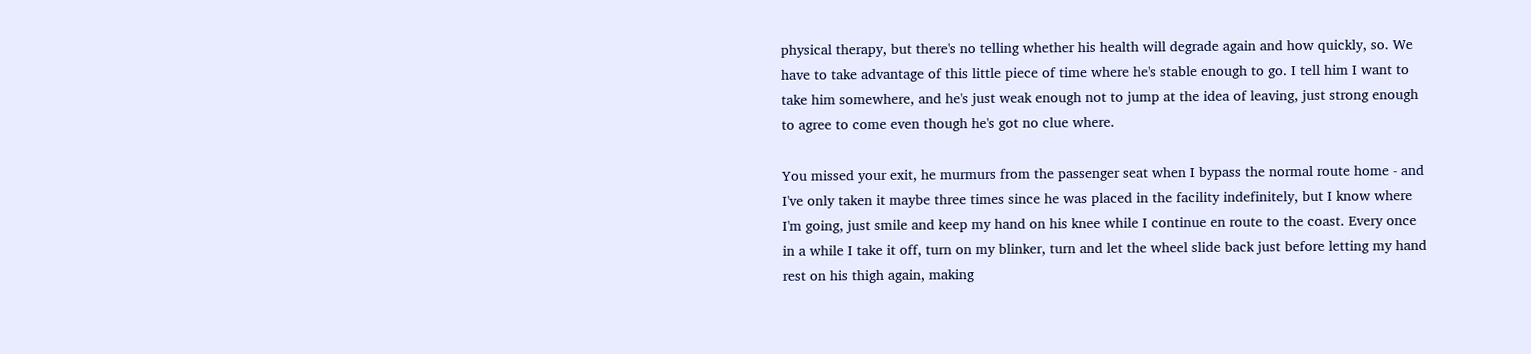physical therapy, but there's no telling whether his health will degrade again and how quickly, so. We have to take advantage of this little piece of time where he's stable enough to go. I tell him I want to take him somewhere, and he's just weak enough not to jump at the idea of leaving, just strong enough to agree to come even though he's got no clue where.

You missed your exit, he murmurs from the passenger seat when I bypass the normal route home - and I've only taken it maybe three times since he was placed in the facility indefinitely, but I know where I'm going, just smile and keep my hand on his knee while I continue en route to the coast. Every once in a while I take it off, turn on my blinker, turn and let the wheel slide back just before letting my hand rest on his thigh again, making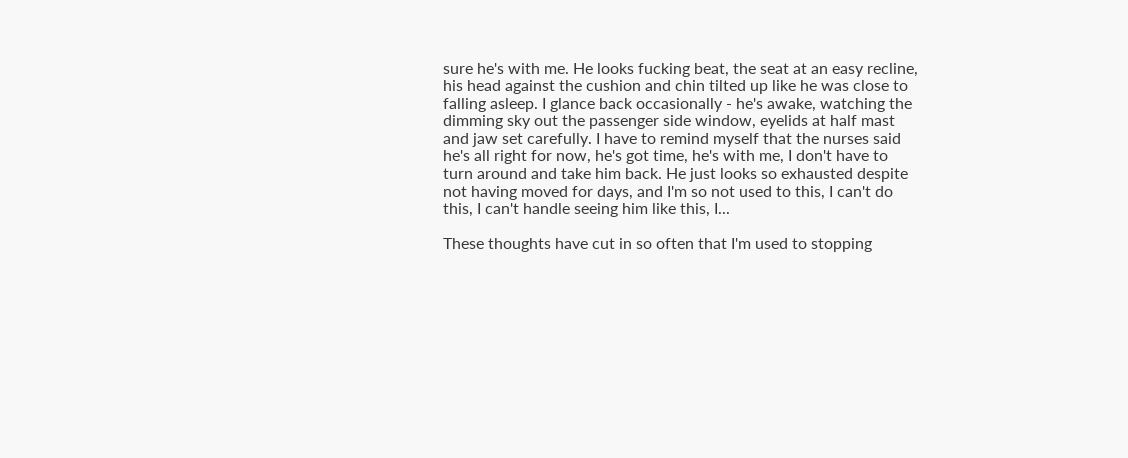sure he's with me. He looks fucking beat, the seat at an easy recline, his head against the cushion and chin tilted up like he was close to falling asleep. I glance back occasionally - he's awake, watching the dimming sky out the passenger side window, eyelids at half mast and jaw set carefully. I have to remind myself that the nurses said he's all right for now, he's got time, he's with me, I don't have to turn around and take him back. He just looks so exhausted despite not having moved for days, and I'm so not used to this, I can't do this, I can't handle seeing him like this, I...

These thoughts have cut in so often that I'm used to stopping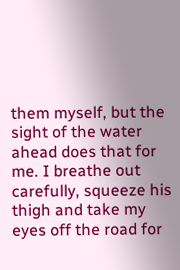them myself, but the sight of the water ahead does that for me. I breathe out carefully, squeeze his thigh and take my eyes off the road for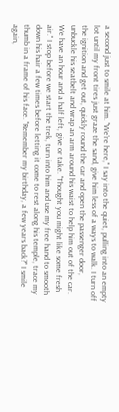a second just to smile at him. "We're here," I say into the quiet, pulling into an empty lot until my front tires just graze the sand, give him less of a ways to walk. I turn off the ignition and get out, quickly round the car and open the passenger door, unbuckle his seatbelt and wrap an arm around his waist to help him out of the car. We have an hour and a half left, give or take. "Thought you might like some fresh air." I stop before we start the trek, turn into him and use my free hand to smooth down his hair a few times before letting it come to rest along his temple, trace my thumb in a frame of his face. "Remember my birthday, a few years back?" I smile again,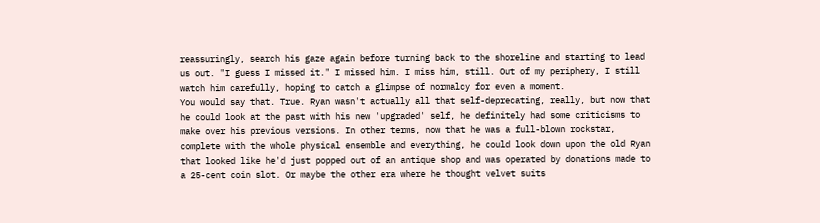reassuringly, search his gaze again before turning back to the shoreline and starting to lead us out. "I guess I missed it." I missed him. I miss him, still. Out of my periphery, I still watch him carefully, hoping to catch a glimpse of normalcy for even a moment.
You would say that. True. Ryan wasn't actually all that self-deprecating, really, but now that he could look at the past with his new 'upgraded' self, he definitely had some criticisms to make over his previous versions. In other terms, now that he was a full-blown rockstar, complete with the whole physical ensemble and everything, he could look down upon the old Ryan that looked like he'd just popped out of an antique shop and was operated by donations made to a 25-cent coin slot. Or maybe the other era where he thought velvet suits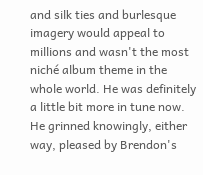and silk ties and burlesque imagery would appeal to millions and wasn't the most niché album theme in the whole world. He was definitely a little bit more in tune now. He grinned knowingly, either way, pleased by Brendon's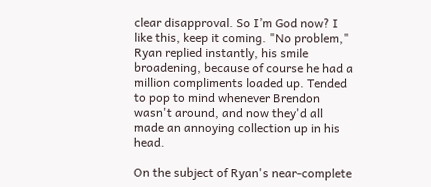clear disapproval. So I’m God now? I like this, keep it coming. "No problem," Ryan replied instantly, his smile broadening, because of course he had a million compliments loaded up. Tended to pop to mind whenever Brendon wasn't around, and now they'd all made an annoying collection up in his head.

On the subject of Ryan's near-complete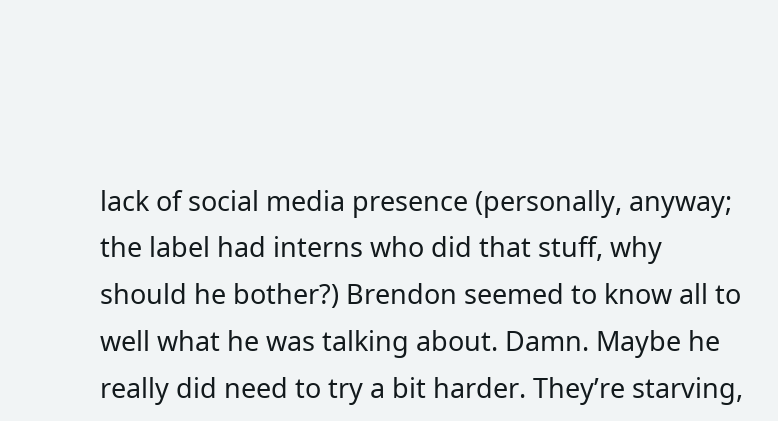lack of social media presence (personally, anyway; the label had interns who did that stuff, why should he bother?) Brendon seemed to know all to well what he was talking about. Damn. Maybe he really did need to try a bit harder. They’re starving,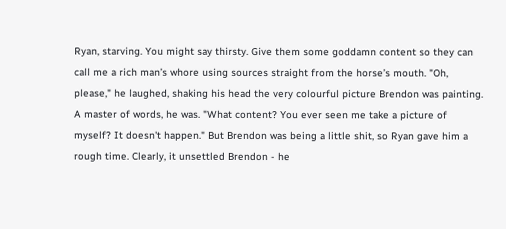Ryan, starving. You might say thirsty. Give them some goddamn content so they can call me a rich man’s whore using sources straight from the horse’s mouth. "Oh, please," he laughed, shaking his head the very colourful picture Brendon was painting. A master of words, he was. "What content? You ever seen me take a picture of myself? It doesn't happen." But Brendon was being a little shit, so Ryan gave him a rough time. Clearly, it unsettled Brendon - he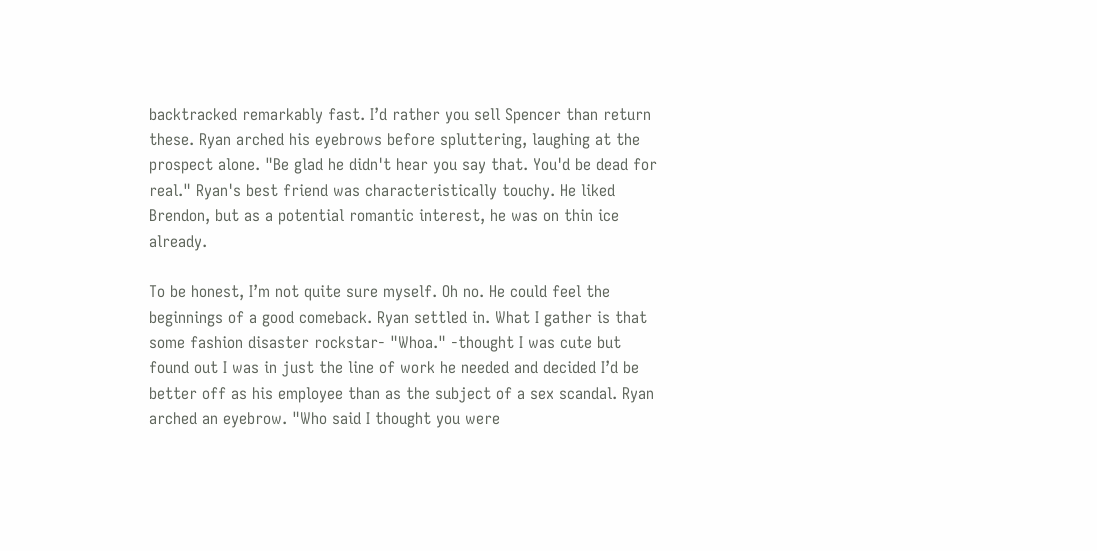backtracked remarkably fast. I’d rather you sell Spencer than return these. Ryan arched his eyebrows before spluttering, laughing at the prospect alone. "Be glad he didn't hear you say that. You'd be dead for real." Ryan's best friend was characteristically touchy. He liked Brendon, but as a potential romantic interest, he was on thin ice already.

To be honest, I’m not quite sure myself. Oh no. He could feel the beginnings of a good comeback. Ryan settled in. What I gather is that some fashion disaster rockstar- "Whoa." -thought I was cute but found out I was in just the line of work he needed and decided I’d be better off as his employee than as the subject of a sex scandal. Ryan arched an eyebrow. "Who said I thought you were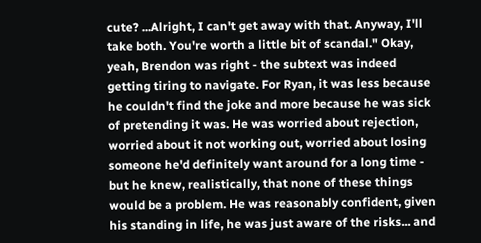cute? ...Alright, I can't get away with that. Anyway, I'll take both. You're worth a little bit of scandal." Okay, yeah, Brendon was right - the subtext was indeed getting tiring to navigate. For Ryan, it was less because he couldn't find the joke and more because he was sick of pretending it was. He was worried about rejection, worried about it not working out, worried about losing someone he'd definitely want around for a long time - but he knew, realistically, that none of these things would be a problem. He was reasonably confident, given his standing in life, he was just aware of the risks... and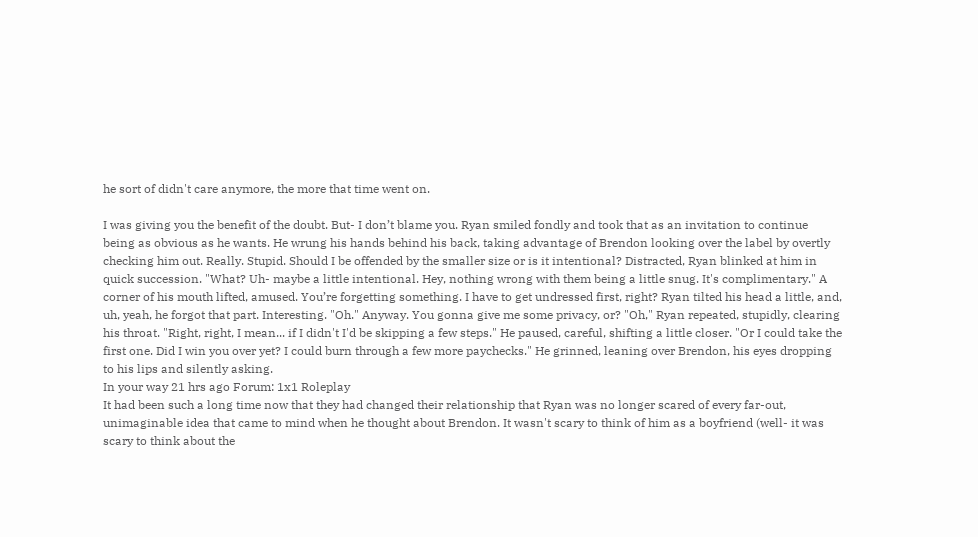he sort of didn't care anymore, the more that time went on.

I was giving you the benefit of the doubt. But- I don’t blame you. Ryan smiled fondly and took that as an invitation to continue being as obvious as he wants. He wrung his hands behind his back, taking advantage of Brendon looking over the label by overtly checking him out. Really. Stupid. Should I be offended by the smaller size or is it intentional? Distracted, Ryan blinked at him in quick succession. "What? Uh- maybe a little intentional. Hey, nothing wrong with them being a little snug. It's complimentary." A corner of his mouth lifted, amused. You’re forgetting something. I have to get undressed first, right? Ryan tilted his head a little, and, uh, yeah, he forgot that part. Interesting. "Oh." Anyway. You gonna give me some privacy, or? "Oh," Ryan repeated, stupidly, clearing his throat. "Right, right, I mean... if I didn't I'd be skipping a few steps." He paused, careful, shifting a little closer. "Or I could take the first one. Did I win you over yet? I could burn through a few more paychecks." He grinned, leaning over Brendon, his eyes dropping to his lips and silently asking.
In your way 21 hrs ago Forum: 1x1 Roleplay
It had been such a long time now that they had changed their relationship that Ryan was no longer scared of every far-out, unimaginable idea that came to mind when he thought about Brendon. It wasn't scary to think of him as a boyfriend (well- it was scary to think about the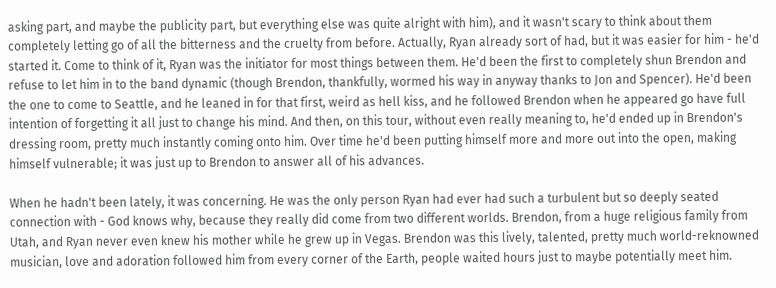asking part, and maybe the publicity part, but everything else was quite alright with him), and it wasn't scary to think about them completely letting go of all the bitterness and the cruelty from before. Actually, Ryan already sort of had, but it was easier for him - he'd started it. Come to think of it, Ryan was the initiator for most things between them. He'd been the first to completely shun Brendon and refuse to let him in to the band dynamic (though Brendon, thankfully, wormed his way in anyway thanks to Jon and Spencer). He'd been the one to come to Seattle, and he leaned in for that first, weird as hell kiss, and he followed Brendon when he appeared go have full intention of forgetting it all just to change his mind. And then, on this tour, without even really meaning to, he'd ended up in Brendon's dressing room, pretty much instantly coming onto him. Over time he'd been putting himself more and more out into the open, making himself vulnerable; it was just up to Brendon to answer all of his advances.

When he hadn't been lately, it was concerning. He was the only person Ryan had ever had such a turbulent but so deeply seated connection with - God knows why, because they really did come from two different worlds. Brendon, from a huge religious family from Utah, and Ryan never even knew his mother while he grew up in Vegas. Brendon was this lively, talented, pretty much world-reknowned musician, love and adoration followed him from every corner of the Earth, people waited hours just to maybe potentially meet him.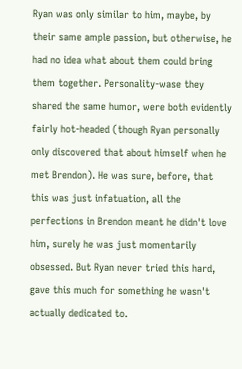Ryan was only similar to him, maybe, by their same ample passion, but otherwise, he had no idea what about them could bring them together. Personality-wase they shared the same humor, were both evidently fairly hot-headed (though Ryan personally only discovered that about himself when he met Brendon). He was sure, before, that this was just infatuation, all the perfections in Brendon meant he didn't love him, surely he was just momentarily obsessed. But Ryan never tried this hard, gave this much for something he wasn't actually dedicated to.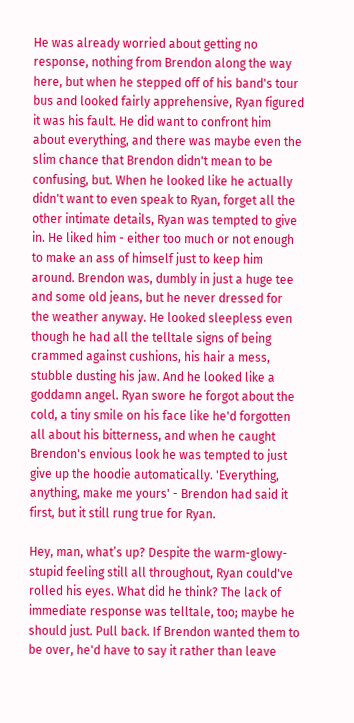He was already worried about getting no response, nothing from Brendon along the way here, but when he stepped off of his band's tour bus and looked fairly apprehensive, Ryan figured it was his fault. He did want to confront him about everything, and there was maybe even the slim chance that Brendon didn't mean to be confusing, but. When he looked like he actually didn't want to even speak to Ryan, forget all the other intimate details, Ryan was tempted to give in. He liked him - either too much or not enough to make an ass of himself just to keep him around. Brendon was, dumbly in just a huge tee and some old jeans, but he never dressed for the weather anyway. He looked sleepless even though he had all the telltale signs of being crammed against cushions, his hair a mess, stubble dusting his jaw. And he looked like a goddamn angel. Ryan swore he forgot about the cold, a tiny smile on his face like he'd forgotten all about his bitterness, and when he caught Brendon's envious look he was tempted to just give up the hoodie automatically. 'Everything, anything, make me yours' - Brendon had said it first, but it still rung true for Ryan.

Hey, man, what’s up? Despite the warm-glowy-stupid feeling still all throughout, Ryan could've rolled his eyes. What did he think? The lack of immediate response was telltale, too; maybe he should just. Pull back. If Brendon wanted them to be over, he'd have to say it rather than leave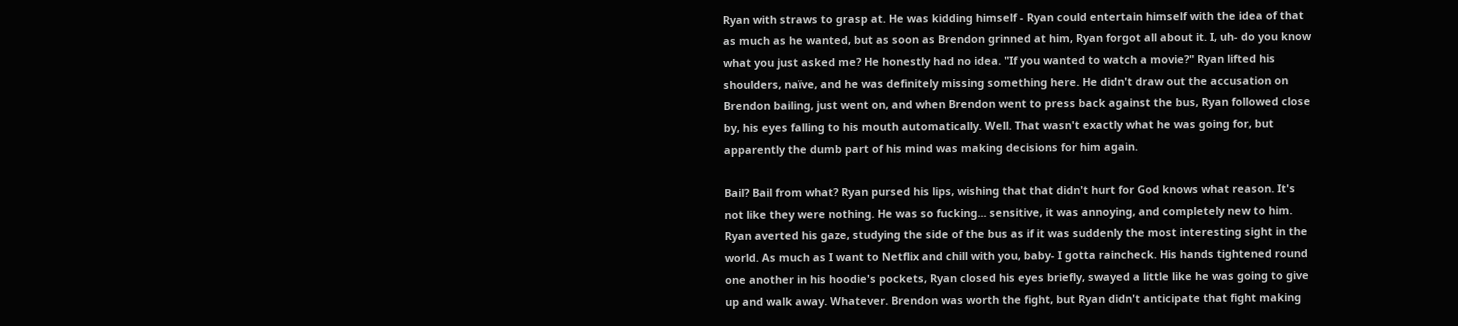Ryan with straws to grasp at. He was kidding himself - Ryan could entertain himself with the idea of that as much as he wanted, but as soon as Brendon grinned at him, Ryan forgot all about it. I, uh- do you know what you just asked me? He honestly had no idea. "If you wanted to watch a movie?" Ryan lifted his shoulders, naïve, and he was definitely missing something here. He didn't draw out the accusation on Brendon bailing, just went on, and when Brendon went to press back against the bus, Ryan followed close by, his eyes falling to his mouth automatically. Well. That wasn't exactly what he was going for, but apparently the dumb part of his mind was making decisions for him again.

Bail? Bail from what? Ryan pursed his lips, wishing that that didn't hurt for God knows what reason. It's not like they were nothing. He was so fucking... sensitive, it was annoying, and completely new to him. Ryan averted his gaze, studying the side of the bus as if it was suddenly the most interesting sight in the world. As much as I want to Netflix and chill with you, baby- I gotta raincheck. His hands tightened round one another in his hoodie's pockets, Ryan closed his eyes briefly, swayed a little like he was going to give up and walk away. Whatever. Brendon was worth the fight, but Ryan didn't anticipate that fight making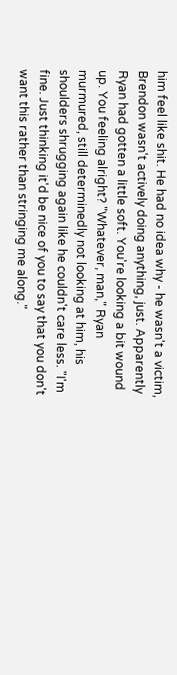him feel like shit. He had no idea why - he wasn't a victim, Brendon wasn't actively doing anything, just. Apparently Ryan had gotten a little soft. You're looking a bit wound up. You feeling alright? "Whatever, man," Ryan murmured, still determinedly not looking at him, his shoulders shrugging again like he couldn't care less. "I'm fine. Just thinking it'd be nice of you to say that you don't want this rather than stringing me along."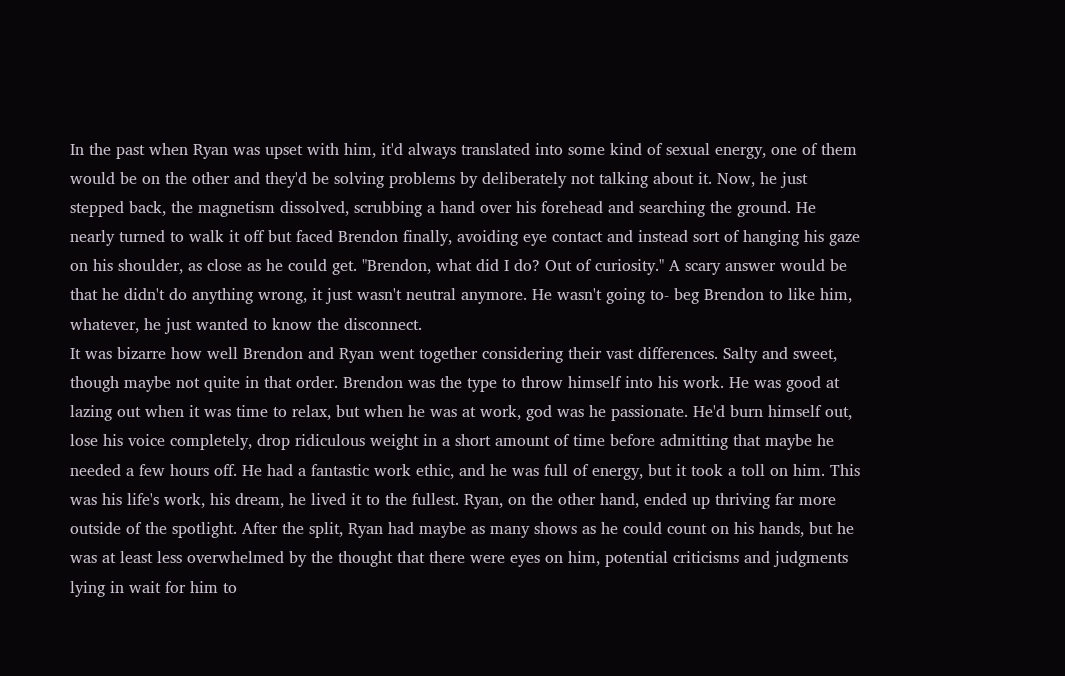In the past when Ryan was upset with him, it'd always translated into some kind of sexual energy, one of them would be on the other and they'd be solving problems by deliberately not talking about it. Now, he just stepped back, the magnetism dissolved, scrubbing a hand over his forehead and searching the ground. He nearly turned to walk it off but faced Brendon finally, avoiding eye contact and instead sort of hanging his gaze on his shoulder, as close as he could get. "Brendon, what did I do? Out of curiosity." A scary answer would be that he didn't do anything wrong, it just wasn't neutral anymore. He wasn't going to- beg Brendon to like him, whatever, he just wanted to know the disconnect.
It was bizarre how well Brendon and Ryan went together considering their vast differences. Salty and sweet, though maybe not quite in that order. Brendon was the type to throw himself into his work. He was good at lazing out when it was time to relax, but when he was at work, god was he passionate. He'd burn himself out, lose his voice completely, drop ridiculous weight in a short amount of time before admitting that maybe he needed a few hours off. He had a fantastic work ethic, and he was full of energy, but it took a toll on him. This was his life's work, his dream, he lived it to the fullest. Ryan, on the other hand, ended up thriving far more outside of the spotlight. After the split, Ryan had maybe as many shows as he could count on his hands, but he was at least less overwhelmed by the thought that there were eyes on him, potential criticisms and judgments lying in wait for him to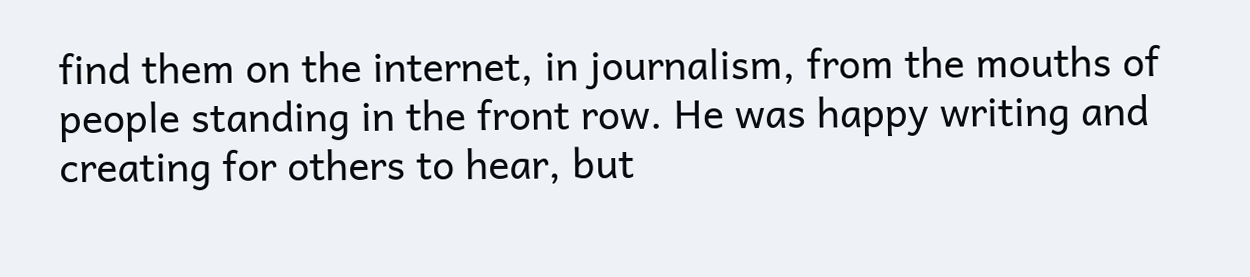find them on the internet, in journalism, from the mouths of people standing in the front row. He was happy writing and creating for others to hear, but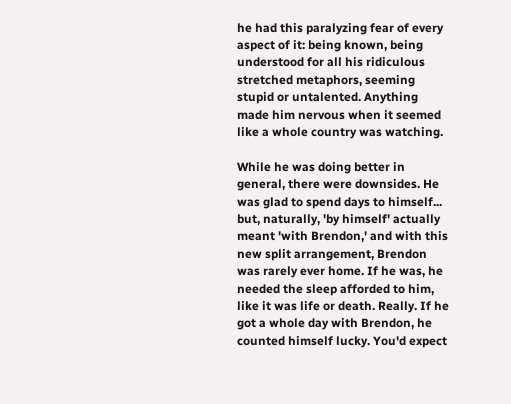he had this paralyzing fear of every aspect of it: being known, being understood for all his ridiculous stretched metaphors, seeming stupid or untalented. Anything made him nervous when it seemed like a whole country was watching.

While he was doing better in general, there were downsides. He was glad to spend days to himself... but, naturally, 'by himself' actually meant 'with Brendon,' and with this new split arrangement, Brendon was rarely ever home. If he was, he needed the sleep afforded to him, like it was life or death. Really. If he got a whole day with Brendon, he counted himself lucky. You'd expect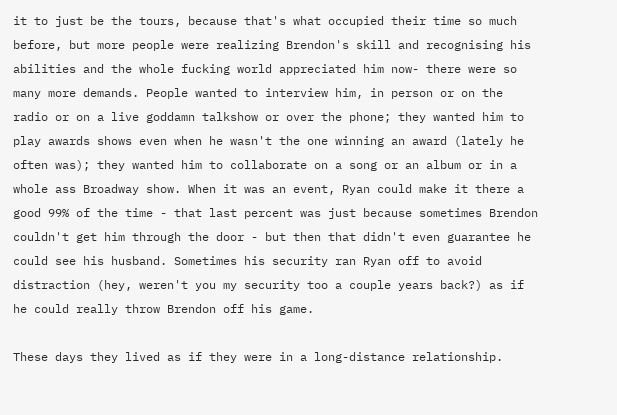it to just be the tours, because that's what occupied their time so much before, but more people were realizing Brendon's skill and recognising his abilities and the whole fucking world appreciated him now- there were so many more demands. People wanted to interview him, in person or on the radio or on a live goddamn talkshow or over the phone; they wanted him to play awards shows even when he wasn't the one winning an award (lately he often was); they wanted him to collaborate on a song or an album or in a whole ass Broadway show. When it was an event, Ryan could make it there a good 99% of the time - that last percent was just because sometimes Brendon couldn't get him through the door - but then that didn't even guarantee he could see his husband. Sometimes his security ran Ryan off to avoid distraction (hey, weren't you my security too a couple years back?) as if he could really throw Brendon off his game.

These days they lived as if they were in a long-distance relationship.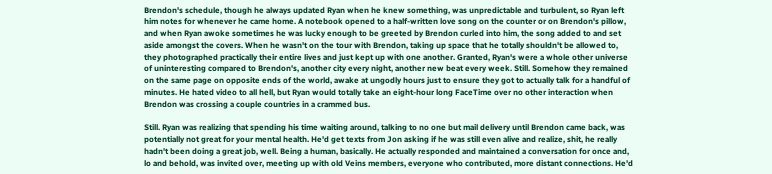Brendon's schedule, though he always updated Ryan when he knew something, was unpredictable and turbulent, so Ryan left him notes for whenever he came home. A notebook opened to a half-written love song on the counter or on Brendon's pillow, and when Ryan awoke sometimes he was lucky enough to be greeted by Brendon curled into him, the song added to and set aside amongst the covers. When he wasn't on the tour with Brendon, taking up space that he totally shouldn't be allowed to, they photographed practically their entire lives and just kept up with one another. Granted, Ryan's were a whole other universe of uninteresting compared to Brendon's, another city every night, another new beat every week. Still. Somehow they remained on the same page on opposite ends of the world, awake at ungodly hours just to ensure they got to actually talk for a handful of minutes. He hated video to all hell, but Ryan would totally take an eight-hour long FaceTime over no other interaction when Brendon was crossing a couple countries in a crammed bus.

Still. Ryan was realizing that spending his time waiting around, talking to no one but mail delivery until Brendon came back, was potentially not great for your mental health. He'd get texts from Jon asking if he was still even alive and realize, shit, he really hadn't been doing a great job, well. Being a human, basically. He actually responded and maintained a conversation for once and, lo and behold, was invited over, meeting up with old Veins members, everyone who contributed, more distant connections. He'd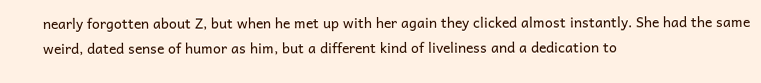nearly forgotten about Z, but when he met up with her again they clicked almost instantly. She had the same weird, dated sense of humor as him, but a different kind of liveliness and a dedication to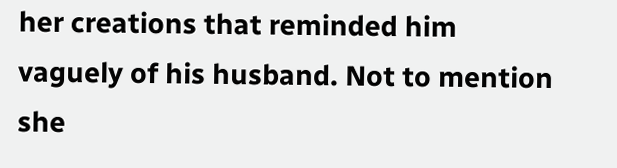her creations that reminded him vaguely of his husband. Not to mention she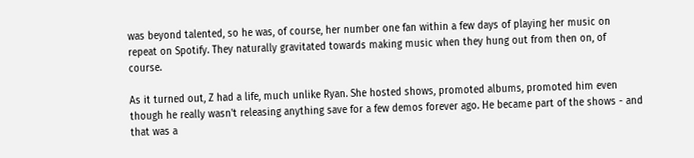was beyond talented, so he was, of course, her number one fan within a few days of playing her music on repeat on Spotify. They naturally gravitated towards making music when they hung out from then on, of course.

As it turned out, Z had a life, much unlike Ryan. She hosted shows, promoted albums, promoted him even though he really wasn't releasing anything save for a few demos forever ago. He became part of the shows - and that was a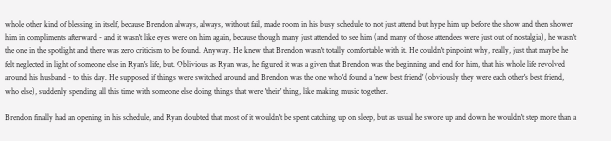whole other kind of blessing in itself, because Brendon always, always, without fail, made room in his busy schedule to not just attend but hype him up before the show and then shower him in compliments afterward - and it wasn't like eyes were on him again, because though many just attended to see him (and many of those attendees were just out of nostalgia), he wasn't the one in the spotlight and there was zero criticism to be found. Anyway. He knew that Brendon wasn't totally comfortable with it. He couldn't pinpoint why, really, just that maybe he felt neglected in light of someone else in Ryan's life, but. Oblivious as Ryan was, he figured it was a given that Brendon was the beginning and end for him, that his whole life revolved around his husband - to this day. He supposed if things were switched around and Brendon was the one who'd found a 'new best friend' (obviously they were each other's best friend, who else), suddenly spending all this time with someone else doing things that were 'their' thing, like making music together.

Brendon finally had an opening in his schedule, and Ryan doubted that most of it wouldn't be spent catching up on sleep, but as usual he swore up and down he wouldn't step more than a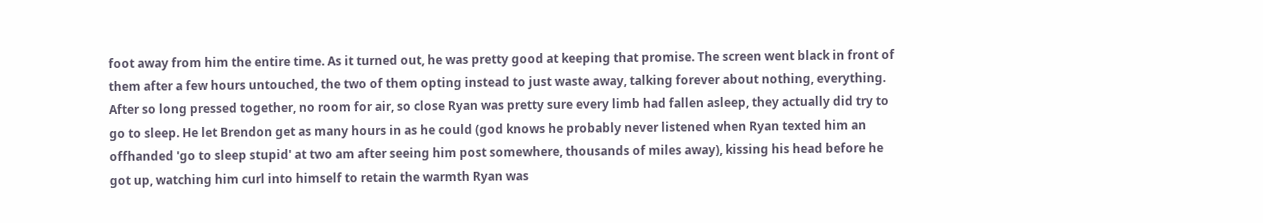foot away from him the entire time. As it turned out, he was pretty good at keeping that promise. The screen went black in front of them after a few hours untouched, the two of them opting instead to just waste away, talking forever about nothing, everything. After so long pressed together, no room for air, so close Ryan was pretty sure every limb had fallen asleep, they actually did try to go to sleep. He let Brendon get as many hours in as he could (god knows he probably never listened when Ryan texted him an offhanded 'go to sleep stupid' at two am after seeing him post somewhere, thousands of miles away), kissing his head before he got up, watching him curl into himself to retain the warmth Ryan was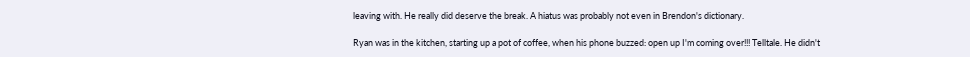leaving with. He really did deserve the break. A hiatus was probably not even in Brendon's dictionary.

Ryan was in the kitchen, starting up a pot of coffee, when his phone buzzed: open up I'm coming over!!! Telltale. He didn't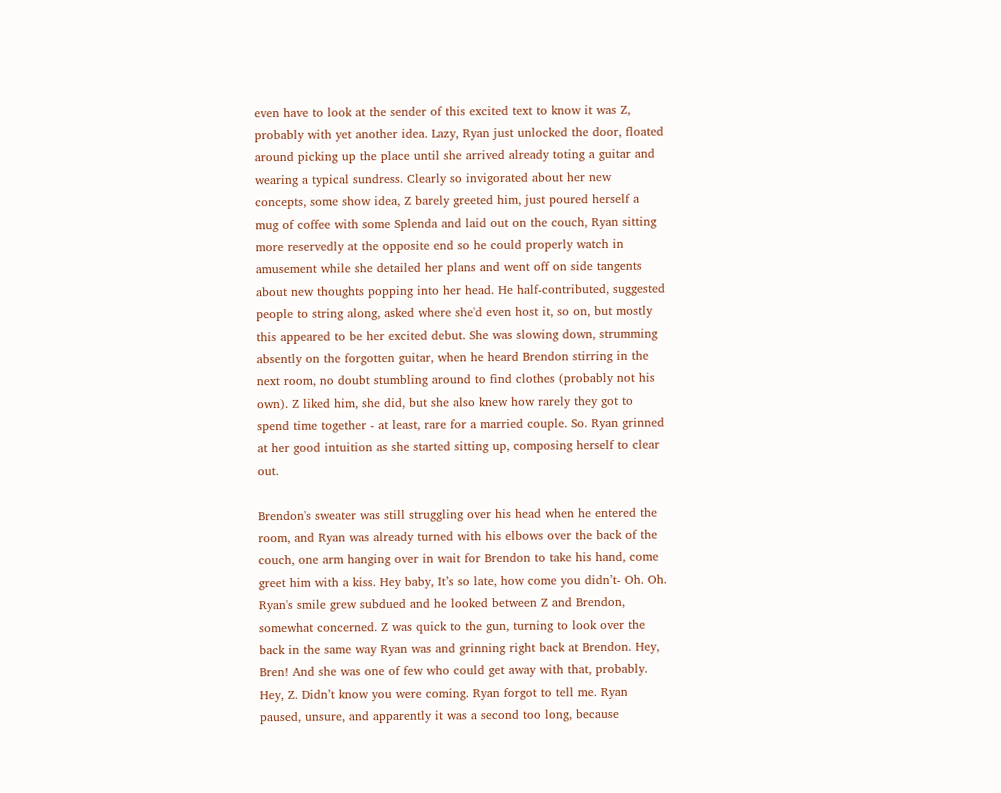even have to look at the sender of this excited text to know it was Z, probably with yet another idea. Lazy, Ryan just unlocked the door, floated around picking up the place until she arrived already toting a guitar and wearing a typical sundress. Clearly so invigorated about her new concepts, some show idea, Z barely greeted him, just poured herself a mug of coffee with some Splenda and laid out on the couch, Ryan sitting more reservedly at the opposite end so he could properly watch in amusement while she detailed her plans and went off on side tangents about new thoughts popping into her head. He half-contributed, suggested people to string along, asked where she'd even host it, so on, but mostly this appeared to be her excited debut. She was slowing down, strumming absently on the forgotten guitar, when he heard Brendon stirring in the next room, no doubt stumbling around to find clothes (probably not his own). Z liked him, she did, but she also knew how rarely they got to spend time together - at least, rare for a married couple. So. Ryan grinned at her good intuition as she started sitting up, composing herself to clear out.

Brendon's sweater was still struggling over his head when he entered the room, and Ryan was already turned with his elbows over the back of the couch, one arm hanging over in wait for Brendon to take his hand, come greet him with a kiss. Hey baby, It’s so late, how come you didn’t- Oh. Oh. Ryan's smile grew subdued and he looked between Z and Brendon, somewhat concerned. Z was quick to the gun, turning to look over the back in the same way Ryan was and grinning right back at Brendon. Hey, Bren! And she was one of few who could get away with that, probably. Hey, Z. Didn’t know you were coming. Ryan forgot to tell me. Ryan paused, unsure, and apparently it was a second too long, because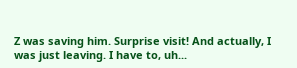Z was saving him. Surprise visit! And actually, I was just leaving. I have to, uh...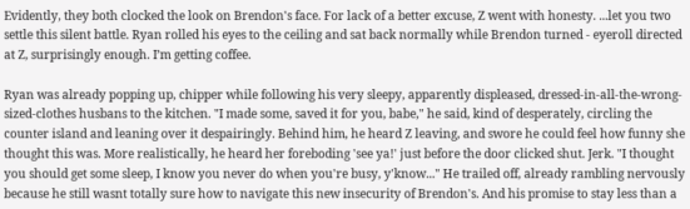Evidently, they both clocked the look on Brendon's face. For lack of a better excuse, Z went with honesty. ...let you two settle this silent battle. Ryan rolled his eyes to the ceiling and sat back normally while Brendon turned - eyeroll directed at Z, surprisingly enough. I’m getting coffee.

Ryan was already popping up, chipper while following his very sleepy, apparently displeased, dressed-in-all-the-wrong-sized-clothes husbans to the kitchen. "I made some, saved it for you, babe," he said, kind of desperately, circling the counter island and leaning over it despairingly. Behind him, he heard Z leaving, and swore he could feel how funny she thought this was. More realistically, he heard her foreboding 'see ya!' just before the door clicked shut. Jerk. "I thought you should get some sleep, I know you never do when you're busy, y'know..." He trailed off, already rambling nervously because he still wasnt totally sure how to navigate this new insecurity of Brendon's. And his promise to stay less than a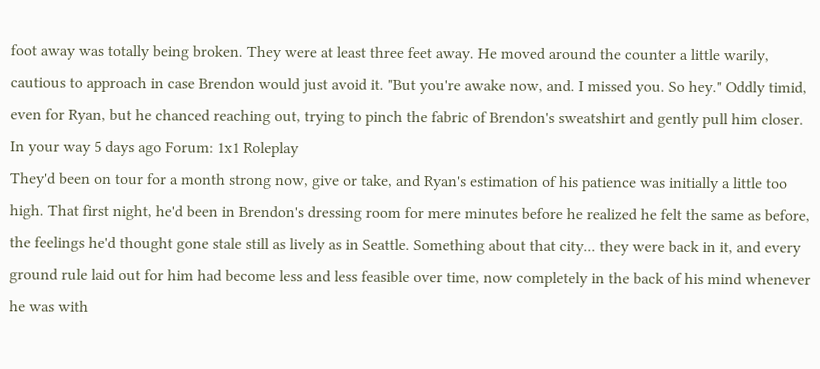foot away was totally being broken. They were at least three feet away. He moved around the counter a little warily, cautious to approach in case Brendon would just avoid it. "But you're awake now, and. I missed you. So hey." Oddly timid, even for Ryan, but he chanced reaching out, trying to pinch the fabric of Brendon's sweatshirt and gently pull him closer.
In your way 5 days ago Forum: 1x1 Roleplay
They'd been on tour for a month strong now, give or take, and Ryan's estimation of his patience was initially a little too high. That first night, he'd been in Brendon's dressing room for mere minutes before he realized he felt the same as before, the feelings he'd thought gone stale still as lively as in Seattle. Something about that city... they were back in it, and every ground rule laid out for him had become less and less feasible over time, now completely in the back of his mind whenever he was with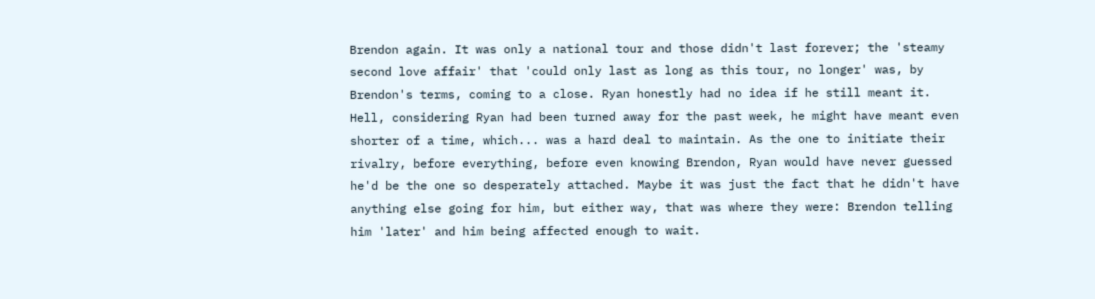Brendon again. It was only a national tour and those didn't last forever; the 'steamy second love affair' that 'could only last as long as this tour, no longer' was, by Brendon's terms, coming to a close. Ryan honestly had no idea if he still meant it. Hell, considering Ryan had been turned away for the past week, he might have meant even shorter of a time, which... was a hard deal to maintain. As the one to initiate their rivalry, before everything, before even knowing Brendon, Ryan would have never guessed he'd be the one so desperately attached. Maybe it was just the fact that he didn't have anything else going for him, but either way, that was where they were: Brendon telling him 'later' and him being affected enough to wait.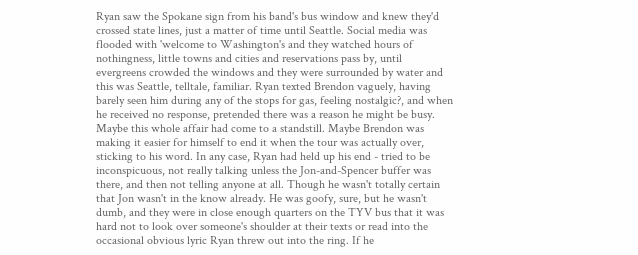Ryan saw the Spokane sign from his band's bus window and knew they'd crossed state lines, just a matter of time until Seattle. Social media was flooded with 'welcome to Washington's and they watched hours of nothingness, little towns and cities and reservations pass by, until evergreens crowded the windows and they were surrounded by water and this was Seattle, telltale, familiar. Ryan texted Brendon vaguely, having barely seen him during any of the stops for gas, feeling nostalgic?, and when he received no response, pretended there was a reason he might be busy. Maybe this whole affair had come to a standstill. Maybe Brendon was making it easier for himself to end it when the tour was actually over, sticking to his word. In any case, Ryan had held up his end - tried to be inconspicuous, not really talking unless the Jon-and-Spencer buffer was there, and then not telling anyone at all. Though he wasn't totally certain that Jon wasn't in the know already. He was goofy, sure, but he wasn't dumb, and they were in close enough quarters on the TYV bus that it was hard not to look over someone's shoulder at their texts or read into the occasional obvious lyric Ryan threw out into the ring. If he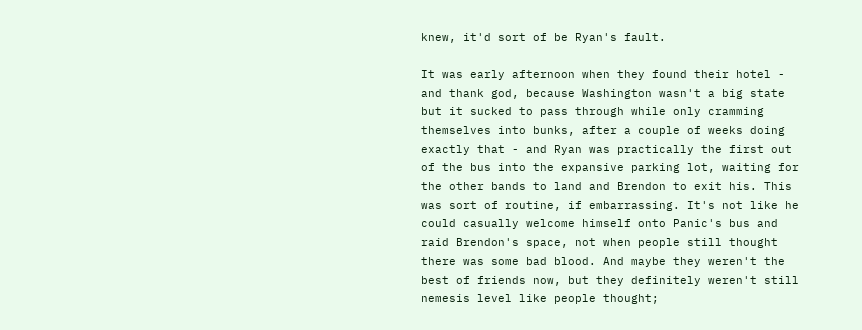knew, it'd sort of be Ryan's fault.

It was early afternoon when they found their hotel - and thank god, because Washington wasn't a big state but it sucked to pass through while only cramming themselves into bunks, after a couple of weeks doing exactly that - and Ryan was practically the first out of the bus into the expansive parking lot, waiting for the other bands to land and Brendon to exit his. This was sort of routine, if embarrassing. It's not like he could casually welcome himself onto Panic's bus and raid Brendon's space, not when people still thought there was some bad blood. And maybe they weren't the best of friends now, but they definitely weren't still nemesis level like people thought;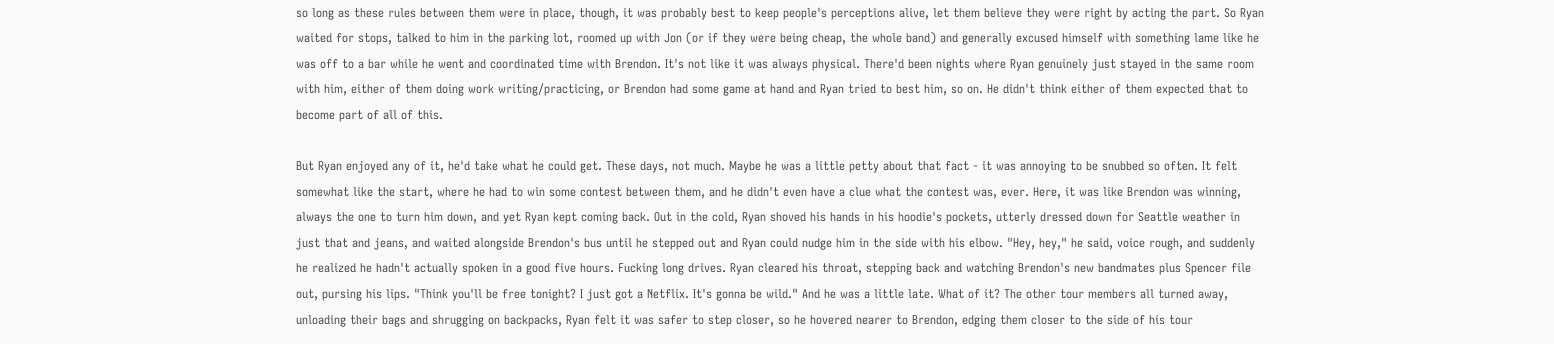so long as these rules between them were in place, though, it was probably best to keep people's perceptions alive, let them believe they were right by acting the part. So Ryan waited for stops, talked to him in the parking lot, roomed up with Jon (or if they were being cheap, the whole band) and generally excused himself with something lame like he was off to a bar while he went and coordinated time with Brendon. It's not like it was always physical. There'd been nights where Ryan genuinely just stayed in the same room with him, either of them doing work writing/practicing, or Brendon had some game at hand and Ryan tried to best him, so on. He didn't think either of them expected that to become part of all of this.

But Ryan enjoyed any of it, he'd take what he could get. These days, not much. Maybe he was a little petty about that fact - it was annoying to be snubbed so often. It felt somewhat like the start, where he had to win some contest between them, and he didn't even have a clue what the contest was, ever. Here, it was like Brendon was winning, always the one to turn him down, and yet Ryan kept coming back. Out in the cold, Ryan shoved his hands in his hoodie's pockets, utterly dressed down for Seattle weather in just that and jeans, and waited alongside Brendon's bus until he stepped out and Ryan could nudge him in the side with his elbow. "Hey, hey," he said, voice rough, and suddenly he realized he hadn't actually spoken in a good five hours. Fucking long drives. Ryan cleared his throat, stepping back and watching Brendon's new bandmates plus Spencer file out, pursing his lips. "Think you'll be free tonight? I just got a Netflix. It's gonna be wild." And he was a little late. What of it? The other tour members all turned away, unloading their bags and shrugging on backpacks, Ryan felt it was safer to step closer, so he hovered nearer to Brendon, edging them closer to the side of his tour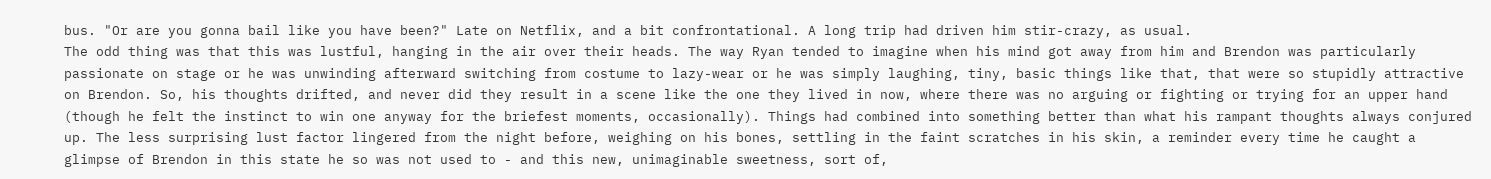bus. "Or are you gonna bail like you have been?" Late on Netflix, and a bit confrontational. A long trip had driven him stir-crazy, as usual.
The odd thing was that this was lustful, hanging in the air over their heads. The way Ryan tended to imagine when his mind got away from him and Brendon was particularly passionate on stage or he was unwinding afterward switching from costume to lazy-wear or he was simply laughing, tiny, basic things like that, that were so stupidly attractive on Brendon. So, his thoughts drifted, and never did they result in a scene like the one they lived in now, where there was no arguing or fighting or trying for an upper hand (though he felt the instinct to win one anyway for the briefest moments, occasionally). Things had combined into something better than what his rampant thoughts always conjured up. The less surprising lust factor lingered from the night before, weighing on his bones, settling in the faint scratches in his skin, a reminder every time he caught a glimpse of Brendon in this state he so was not used to - and this new, unimaginable sweetness, sort of,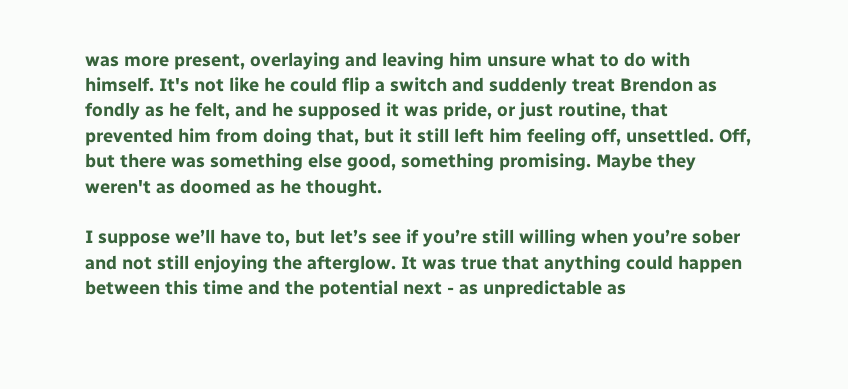was more present, overlaying and leaving him unsure what to do with himself. It's not like he could flip a switch and suddenly treat Brendon as fondly as he felt, and he supposed it was pride, or just routine, that prevented him from doing that, but it still left him feeling off, unsettled. Off, but there was something else good, something promising. Maybe they weren't as doomed as he thought.

I suppose we’ll have to, but let’s see if you’re still willing when you’re sober and not still enjoying the afterglow. It was true that anything could happen between this time and the potential next - as unpredictable as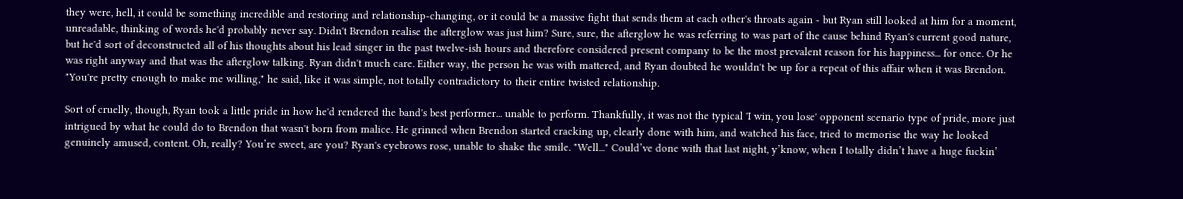they were, hell, it could be something incredible and restoring and relationship-changing, or it could be a massive fight that sends them at each other's throats again - but Ryan still looked at him for a moment, unreadable, thinking of words he'd probably never say. Didn't Brendon realise the afterglow was just him? Sure, sure, the afterglow he was referring to was part of the cause behind Ryan's current good nature, but he'd sort of deconstructed all of his thoughts about his lead singer in the past twelve-ish hours and therefore considered present company to be the most prevalent reason for his happiness... for once. Or he was right anyway and that was the afterglow talking. Ryan didn't much care. Either way, the person he was with mattered, and Ryan doubted he wouldn't be up for a repeat of this affair when it was Brendon. "You're pretty enough to make me willing," he said, like it was simple, not totally contradictory to their entire twisted relationship.

Sort of cruelly, though, Ryan took a little pride in how he'd rendered the band's best performer... unable to perform. Thankfully, it was not the typical 'I win, you lose' opponent scenario type of pride, more just intrigued by what he could do to Brendon that wasn't born from malice. He grinned when Brendon started cracking up, clearly done with him, and watched his face, tried to memorise the way he looked genuinely amused, content. Oh, really? You’re sweet, are you? Ryan's eyebrows rose, unable to shake the smile. "Well..." Could’ve done with that last night, y’know, when I totally didn’t have a huge fuckin’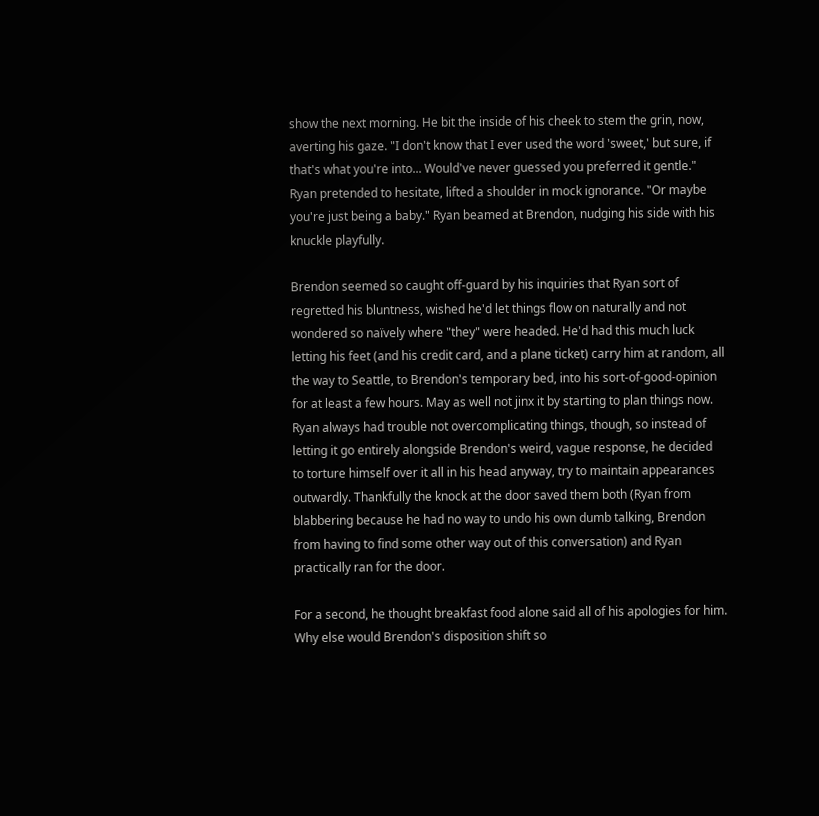show the next morning. He bit the inside of his cheek to stem the grin, now, averting his gaze. "I don't know that I ever used the word 'sweet,' but sure, if that's what you're into... Would've never guessed you preferred it gentle." Ryan pretended to hesitate, lifted a shoulder in mock ignorance. "Or maybe you're just being a baby." Ryan beamed at Brendon, nudging his side with his knuckle playfully.

Brendon seemed so caught off-guard by his inquiries that Ryan sort of regretted his bluntness, wished he'd let things flow on naturally and not wondered so naïvely where "they" were headed. He'd had this much luck letting his feet (and his credit card, and a plane ticket) carry him at random, all the way to Seattle, to Brendon's temporary bed, into his sort-of-good-opinion for at least a few hours. May as well not jinx it by starting to plan things now. Ryan always had trouble not overcomplicating things, though, so instead of letting it go entirely alongside Brendon's weird, vague response, he decided to torture himself over it all in his head anyway, try to maintain appearances outwardly. Thankfully the knock at the door saved them both (Ryan from blabbering because he had no way to undo his own dumb talking, Brendon from having to find some other way out of this conversation) and Ryan practically ran for the door.

For a second, he thought breakfast food alone said all of his apologies for him. Why else would Brendon's disposition shift so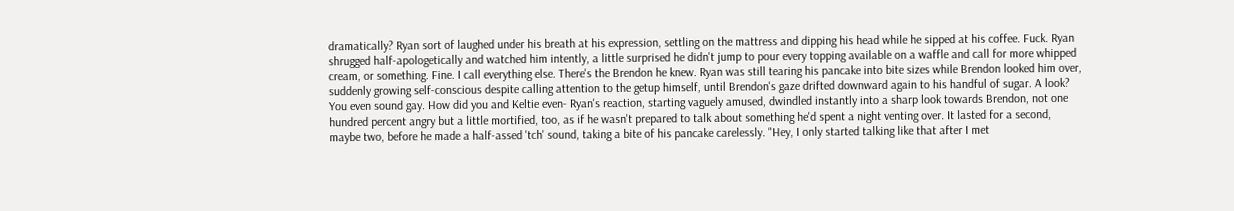dramatically? Ryan sort of laughed under his breath at his expression, settling on the mattress and dipping his head while he sipped at his coffee. Fuck. Ryan shrugged half-apologetically and watched him intently, a little surprised he didn't jump to pour every topping available on a waffle and call for more whipped cream, or something. Fine. I call everything else. There's the Brendon he knew. Ryan was still tearing his pancake into bite sizes while Brendon looked him over, suddenly growing self-conscious despite calling attention to the getup himself, until Brendon's gaze drifted downward again to his handful of sugar. A look? You even sound gay. How did you and Keltie even- Ryan's reaction, starting vaguely amused, dwindled instantly into a sharp look towards Brendon, not one hundred percent angry but a little mortified, too, as if he wasn't prepared to talk about something he'd spent a night venting over. It lasted for a second, maybe two, before he made a half-assed 'tch' sound, taking a bite of his pancake carelessly. "Hey, I only started talking like that after I met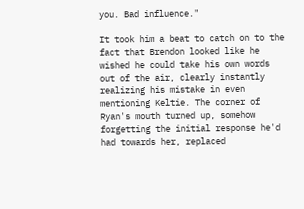you. Bad influence."

It took him a beat to catch on to the fact that Brendon looked like he wished he could take his own words out of the air, clearly instantly realizing his mistake in even mentioning Keltie. The corner of Ryan's mouth turned up, somehow forgetting the initial response he'd had towards her, replaced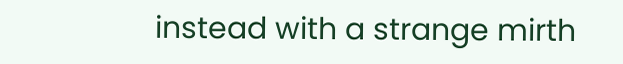instead with a strange mirth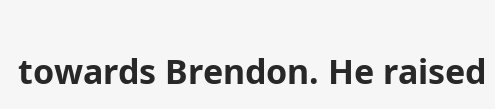towards Brendon. He raised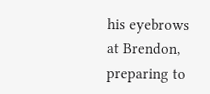his eyebrows at Brendon, preparing to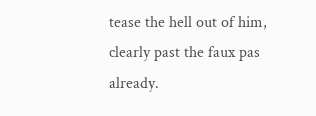tease the hell out of him, clearly past the faux pas already.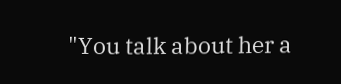"You talk about her a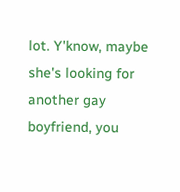lot. Y'know, maybe she's looking for another gay boyfriend, you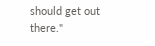should get out there."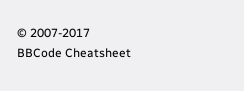© 2007-2017
BBCode Cheatsheet